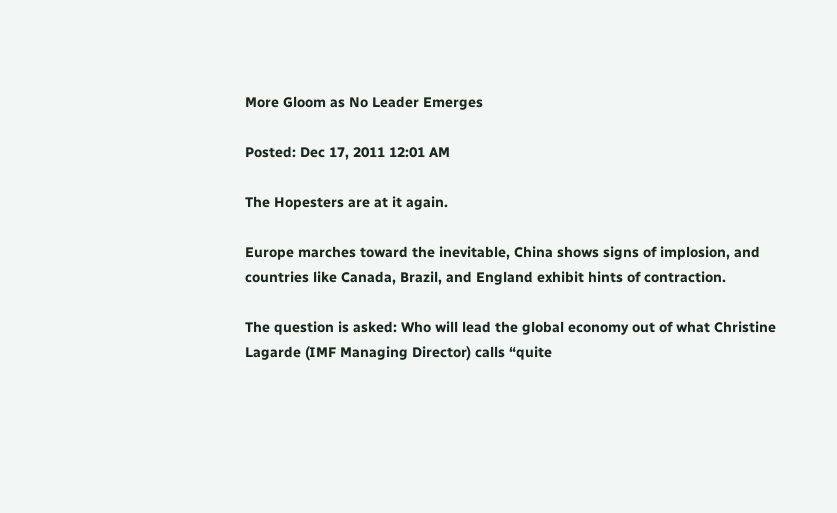More Gloom as No Leader Emerges

Posted: Dec 17, 2011 12:01 AM

The Hopesters are at it again.

Europe marches toward the inevitable, China shows signs of implosion, and countries like Canada, Brazil, and England exhibit hints of contraction.

The question is asked: Who will lead the global economy out of what Christine Lagarde (IMF Managing Director) calls “quite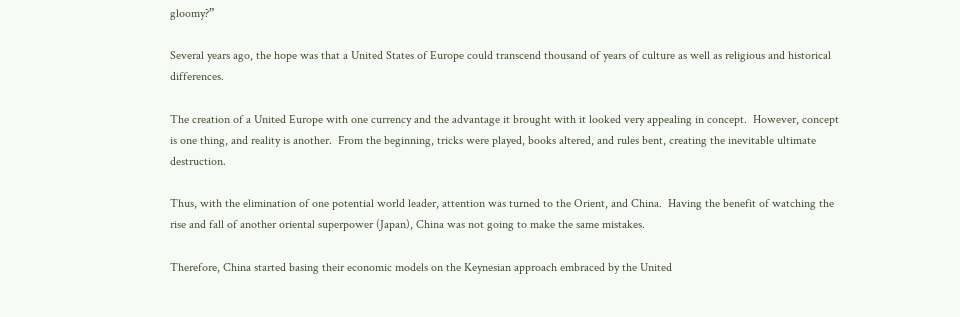gloomy?”

Several years ago, the hope was that a United States of Europe could transcend thousand of years of culture as well as religious and historical differences.

The creation of a United Europe with one currency and the advantage it brought with it looked very appealing in concept.  However, concept is one thing, and reality is another.  From the beginning, tricks were played, books altered, and rules bent, creating the inevitable ultimate destruction.

Thus, with the elimination of one potential world leader, attention was turned to the Orient, and China.  Having the benefit of watching the rise and fall of another oriental superpower (Japan), China was not going to make the same mistakes.

Therefore, China started basing their economic models on the Keynesian approach embraced by the United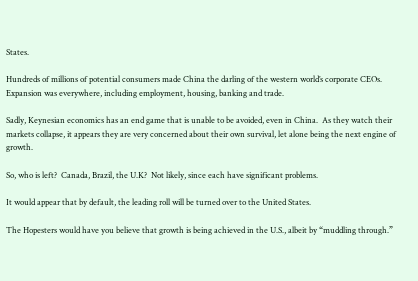States.

Hundreds of millions of potential consumers made China the darling of the western world’s corporate CEOs.  Expansion was everywhere, including employment, housing, banking and trade.

Sadly, Keynesian economics has an end game that is unable to be avoided, even in China.  As they watch their markets collapse, it appears they are very concerned about their own survival, let alone being the next engine of growth.

So, who is left?  Canada, Brazil, the U.K?  Not likely, since each have significant problems.

It would appear that by default, the leading roll will be turned over to the United States.

The Hopesters would have you believe that growth is being achieved in the U.S., albeit by “muddling through.”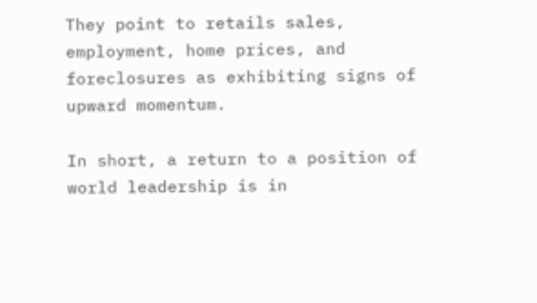They point to retails sales, employment, home prices, and foreclosures as exhibiting signs of upward momentum.

In short, a return to a position of world leadership is in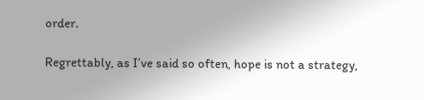order.

Regrettably, as I’ve said so often, hope is not a strategy,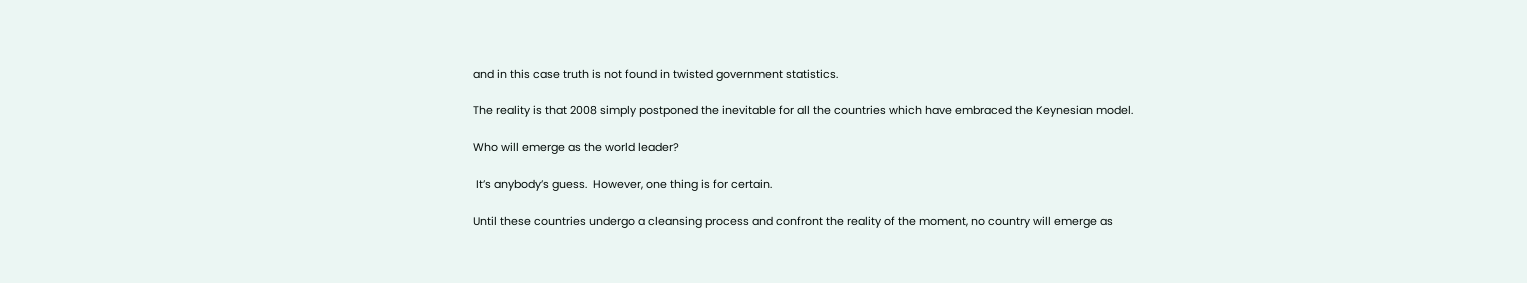and in this case truth is not found in twisted government statistics.

The reality is that 2008 simply postponed the inevitable for all the countries which have embraced the Keynesian model.

Who will emerge as the world leader?

 It’s anybody’s guess.  However, one thing is for certain.

Until these countries undergo a cleansing process and confront the reality of the moment, no country will emerge as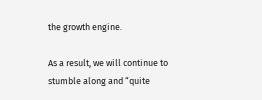the growth engine.

As a result, we will continue to stumble along and “quite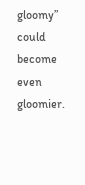gloomy” could become even gloomier.